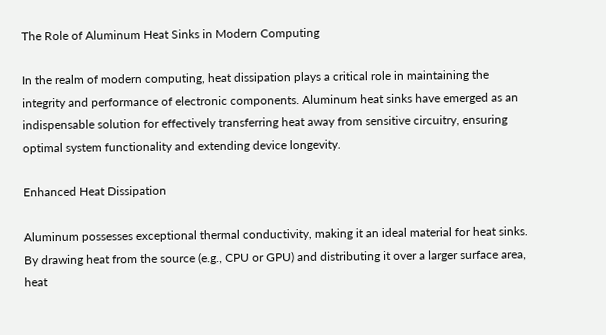The Role of Aluminum Heat Sinks in Modern Computing

In the realm of modern computing, heat dissipation plays a critical role in maintaining the integrity and performance of electronic components. Aluminum heat sinks have emerged as an indispensable solution for effectively transferring heat away from sensitive circuitry, ensuring optimal system functionality and extending device longevity.

Enhanced Heat Dissipation

Aluminum possesses exceptional thermal conductivity, making it an ideal material for heat sinks. By drawing heat from the source (e.g., CPU or GPU) and distributing it over a larger surface area, heat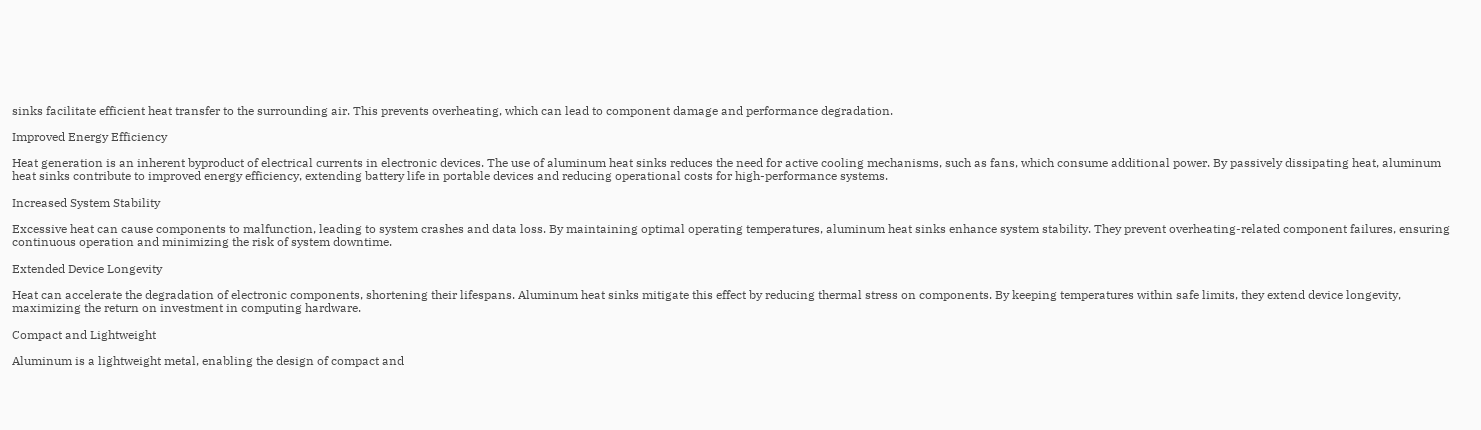sinks facilitate efficient heat transfer to the surrounding air. This prevents overheating, which can lead to component damage and performance degradation.

Improved Energy Efficiency

Heat generation is an inherent byproduct of electrical currents in electronic devices. The use of aluminum heat sinks reduces the need for active cooling mechanisms, such as fans, which consume additional power. By passively dissipating heat, aluminum heat sinks contribute to improved energy efficiency, extending battery life in portable devices and reducing operational costs for high-performance systems.

Increased System Stability

Excessive heat can cause components to malfunction, leading to system crashes and data loss. By maintaining optimal operating temperatures, aluminum heat sinks enhance system stability. They prevent overheating-related component failures, ensuring continuous operation and minimizing the risk of system downtime.

Extended Device Longevity

Heat can accelerate the degradation of electronic components, shortening their lifespans. Aluminum heat sinks mitigate this effect by reducing thermal stress on components. By keeping temperatures within safe limits, they extend device longevity, maximizing the return on investment in computing hardware.

Compact and Lightweight

Aluminum is a lightweight metal, enabling the design of compact and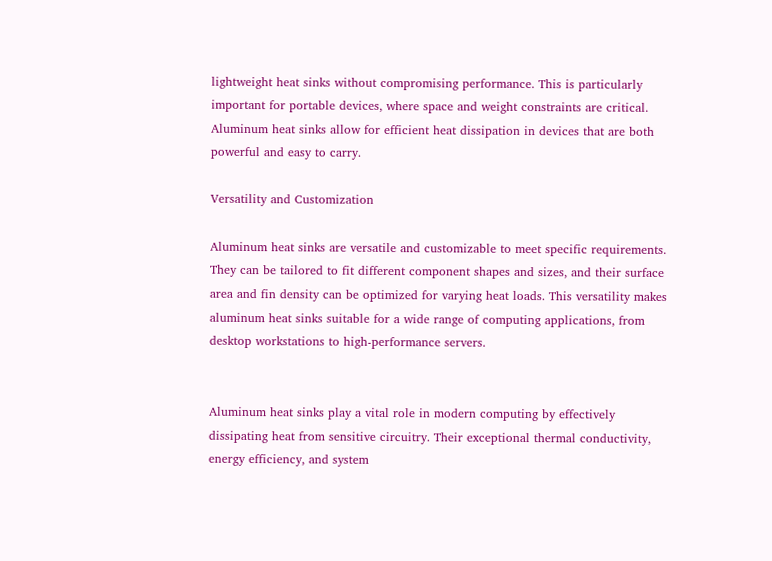lightweight heat sinks without compromising performance. This is particularly important for portable devices, where space and weight constraints are critical. Aluminum heat sinks allow for efficient heat dissipation in devices that are both powerful and easy to carry.

Versatility and Customization

Aluminum heat sinks are versatile and customizable to meet specific requirements. They can be tailored to fit different component shapes and sizes, and their surface area and fin density can be optimized for varying heat loads. This versatility makes aluminum heat sinks suitable for a wide range of computing applications, from desktop workstations to high-performance servers.


Aluminum heat sinks play a vital role in modern computing by effectively dissipating heat from sensitive circuitry. Their exceptional thermal conductivity, energy efficiency, and system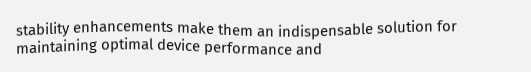stability enhancements make them an indispensable solution for maintaining optimal device performance and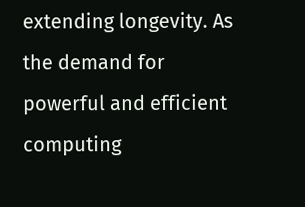extending longevity. As the demand for powerful and efficient computing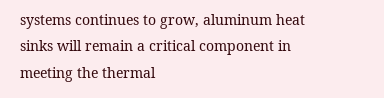systems continues to grow, aluminum heat sinks will remain a critical component in meeting the thermal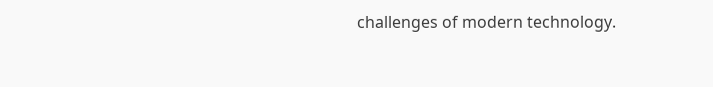challenges of modern technology.